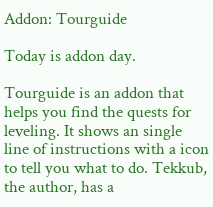Addon: Tourguide

Today is addon day.

Tourguide is an addon that helps you find the quests for leveling. It shows an single line of instructions with a icon to tell you what to do. Tekkub, the author, has a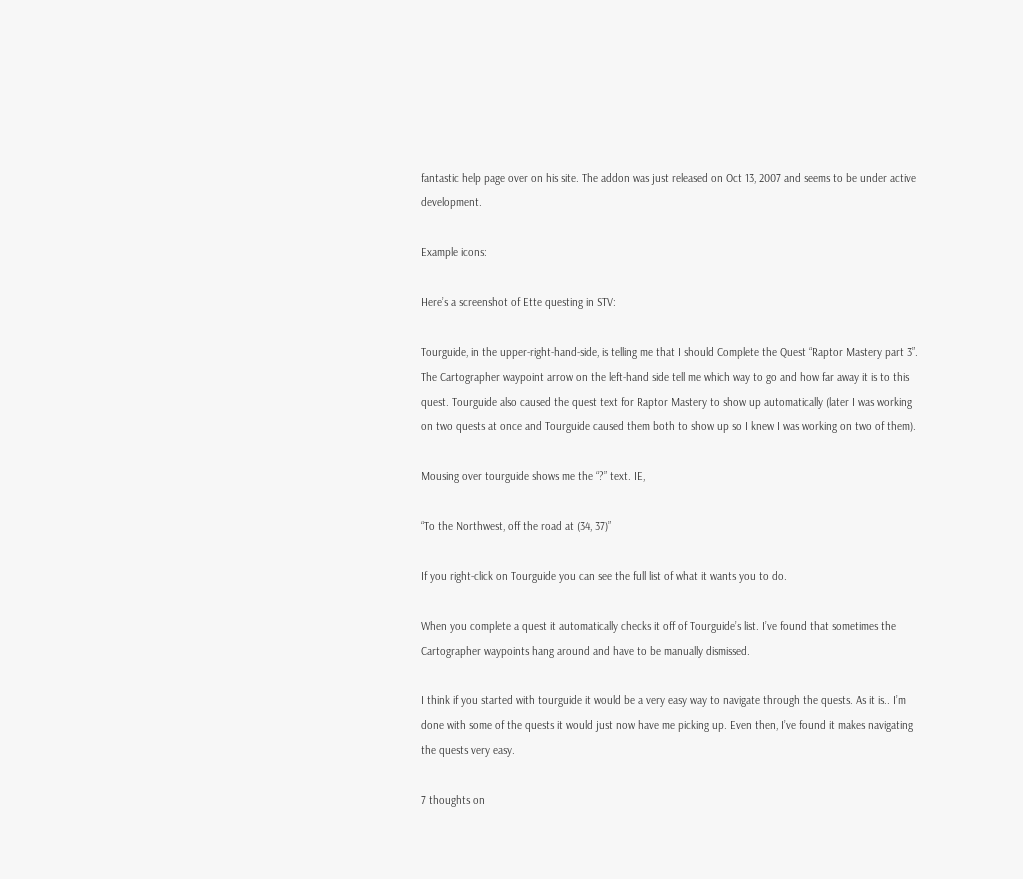fantastic help page over on his site. The addon was just released on Oct 13, 2007 and seems to be under active development.

Example icons:

Here’s a screenshot of Ette questing in STV:

Tourguide, in the upper-right-hand-side, is telling me that I should Complete the Quest “Raptor Mastery part 3”. The Cartographer waypoint arrow on the left-hand side tell me which way to go and how far away it is to this quest. Tourguide also caused the quest text for Raptor Mastery to show up automatically (later I was working on two quests at once and Tourguide caused them both to show up so I knew I was working on two of them).

Mousing over tourguide shows me the “?” text. IE,

“To the Northwest, off the road at (34, 37)”

If you right-click on Tourguide you can see the full list of what it wants you to do.

When you complete a quest it automatically checks it off of Tourguide’s list. I’ve found that sometimes the Cartographer waypoints hang around and have to be manually dismissed.

I think if you started with tourguide it would be a very easy way to navigate through the quests. As it is.. I’m done with some of the quests it would just now have me picking up. Even then, I’ve found it makes navigating the quests very easy.

7 thoughts on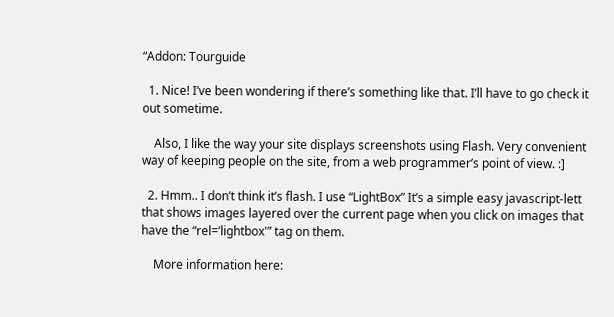“Addon: Tourguide

  1. Nice! I’ve been wondering if there’s something like that. I’ll have to go check it out sometime.

    Also, I like the way your site displays screenshots using Flash. Very convenient way of keeping people on the site, from a web programmer’s point of view. :]

  2. Hmm.. I don’t think it’s flash. I use “LightBox” It’s a simple easy javascript-lett that shows images layered over the current page when you click on images that have the “rel=’lightbox'” tag on them.

    More information here: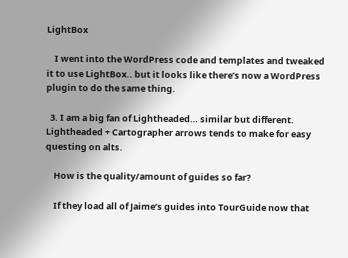LightBox

    I went into the WordPress code and templates and tweaked it to use LightBox.. but it looks like there’s now a WordPress plugin to do the same thing.

  3. I am a big fan of Lightheaded… similar but different. Lightheaded + Cartographer arrows tends to make for easy questing on alts.

    How is the quality/amount of guides so far?

    If they load all of Jaime’s guides into TourGuide now that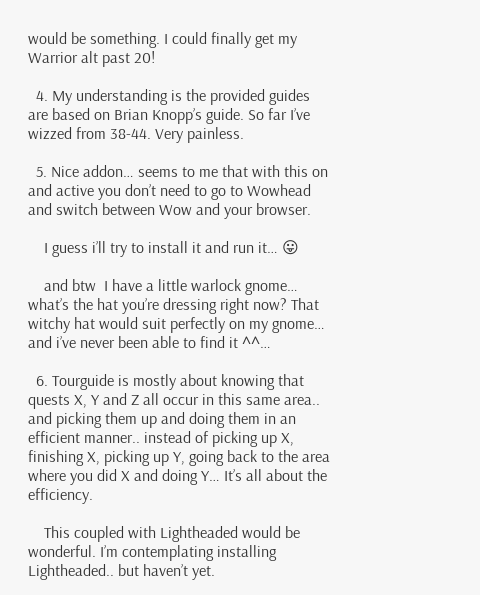would be something. I could finally get my Warrior alt past 20!

  4. My understanding is the provided guides are based on Brian Knopp’s guide. So far I’ve wizzed from 38-44. Very painless.

  5. Nice addon… seems to me that with this on and active you don’t need to go to Wowhead and switch between Wow and your browser.

    I guess i’ll try to install it and run it… 😛

    and btw  I have a little warlock gnome… what’s the hat you’re dressing right now? That witchy hat would suit perfectly on my gnome… and i’ve never been able to find it ^^…

  6. Tourguide is mostly about knowing that quests X, Y and Z all occur in this same area.. and picking them up and doing them in an efficient manner.. instead of picking up X, finishing X, picking up Y, going back to the area where you did X and doing Y… It’s all about the efficiency.

    This coupled with Lightheaded would be wonderful. I’m contemplating installing Lightheaded.. but haven’t yet.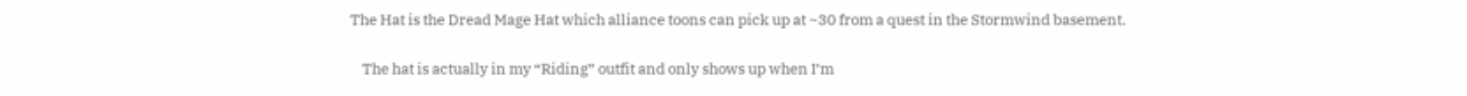The Hat is the Dread Mage Hat which alliance toons can pick up at ~30 from a quest in the Stormwind basement.

    The hat is actually in my “Riding” outfit and only shows up when I’m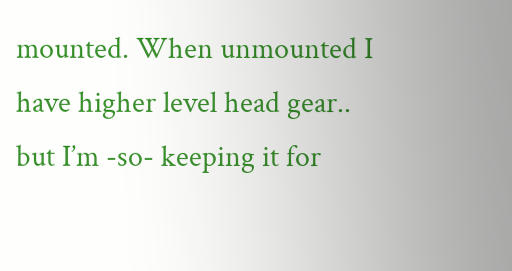mounted. When unmounted I have higher level head gear.. but I’m -so- keeping it for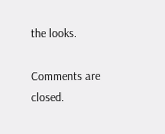the looks.

Comments are closed.